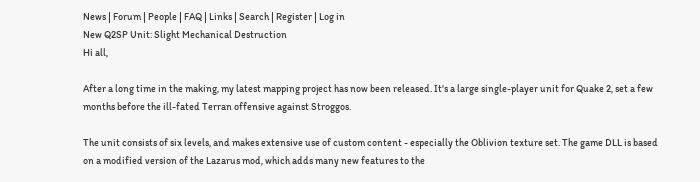News | Forum | People | FAQ | Links | Search | Register | Log in
New Q2SP Unit: Slight Mechanical Destruction
Hi all,

After a long time in the making, my latest mapping project has now been released. It's a large single-player unit for Quake 2, set a few months before the ill-fated Terran offensive against Stroggos.

The unit consists of six levels, and makes extensive use of custom content - especially the Oblivion texture set. The game DLL is based on a modified version of the Lazarus mod, which adds many new features to the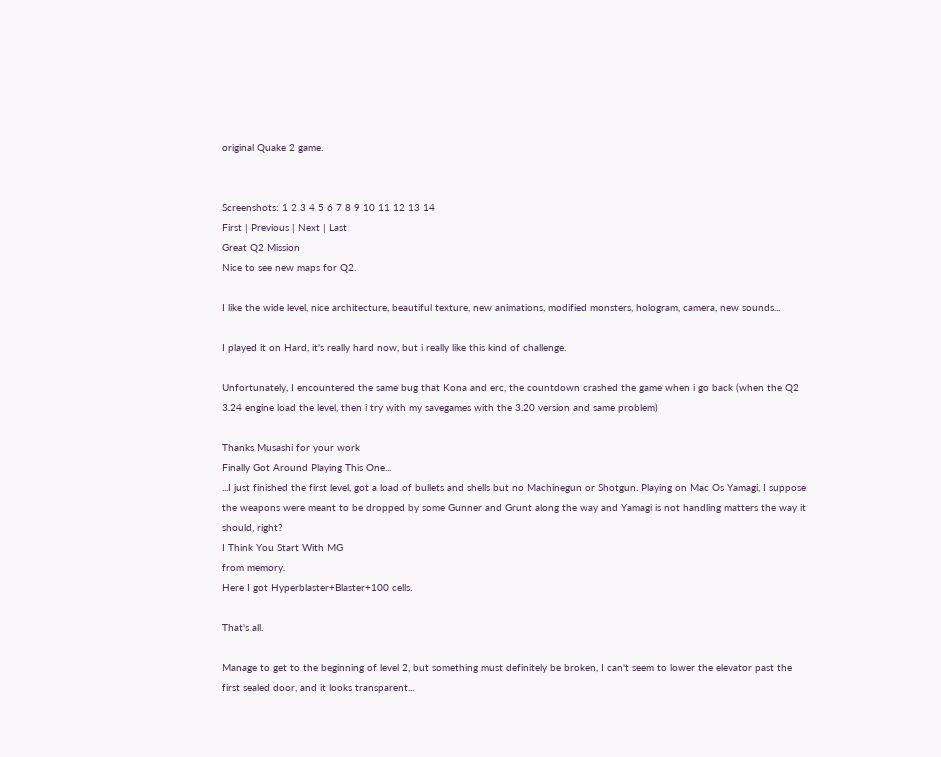original Quake 2 game.


Screenshots: 1 2 3 4 5 6 7 8 9 10 11 12 13 14
First | Previous | Next | Last
Great Q2 Mission
Nice to see new maps for Q2.

I like the wide level, nice architecture, beautiful texture, new animations, modified monsters, hologram, camera, new sounds...

I played it on Hard, it's really hard now, but i really like this kind of challenge.

Unfortunately, I encountered the same bug that Kona and erc, the countdown crashed the game when i go back (when the Q2 3.24 engine load the level, then i try with my savegames with the 3.20 version and same problem)

Thanks Musashi for your work
Finally Got Around Playing This One...
...I just finished the first level, got a load of bullets and shells but no Machinegun or Shotgun. Playing on Mac Os Yamagi, I suppose the weapons were meant to be dropped by some Gunner and Grunt along the way and Yamagi is not handling matters the way it should, right?
I Think You Start With MG
from memory.
Here I got Hyperblaster+Blaster+100 cells.

That's all.

Manage to get to the beginning of level 2, but something must definitely be broken, I can't seem to lower the elevator past the first sealed door, and it looks transparent...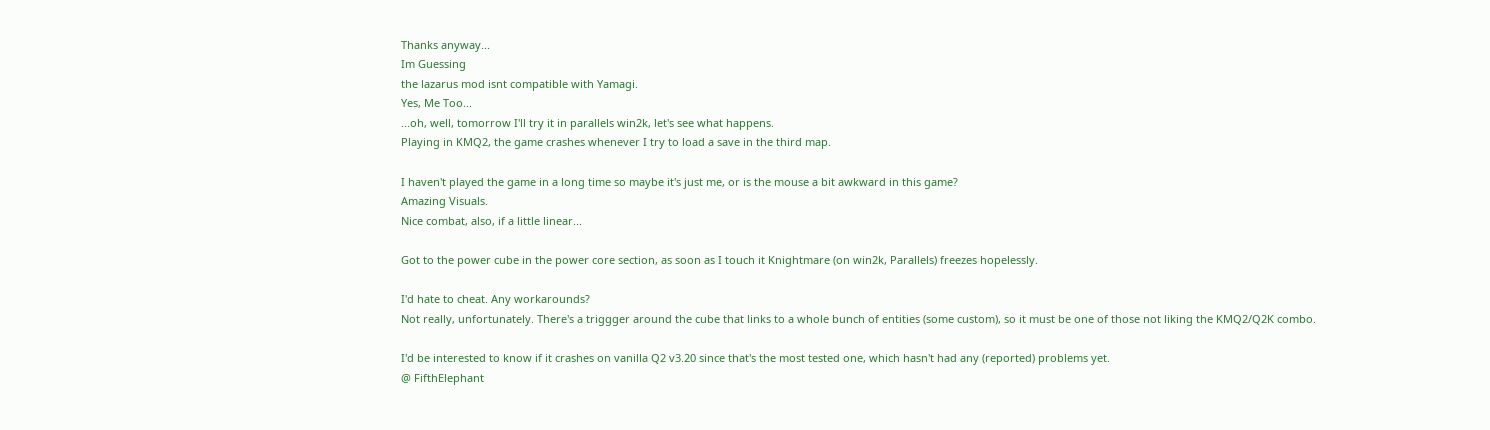Thanks anyway...
Im Guessing
the lazarus mod isnt compatible with Yamagi.
Yes, Me Too...
...oh, well, tomorrow I'll try it in parallels win2k, let's see what happens.
Playing in KMQ2, the game crashes whenever I try to load a save in the third map.

I haven't played the game in a long time so maybe it's just me, or is the mouse a bit awkward in this game?
Amazing Visuals.
Nice combat, also, if a little linear...

Got to the power cube in the power core section, as soon as I touch it Knightmare (on win2k, Parallels) freezes hopelessly.

I'd hate to cheat. Any workarounds?
Not really, unfortunately. There's a triggger around the cube that links to a whole bunch of entities (some custom), so it must be one of those not liking the KMQ2/Q2K combo.

I'd be interested to know if it crashes on vanilla Q2 v3.20 since that's the most tested one, which hasn't had any (reported) problems yet.
@ FifthElephant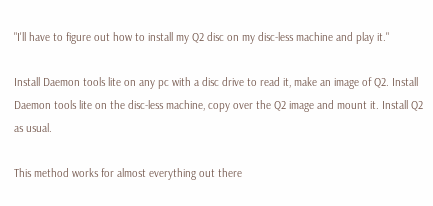"I'll have to figure out how to install my Q2 disc on my disc-less machine and play it."

Install Daemon tools lite on any pc with a disc drive to read it, make an image of Q2. Install Daemon tools lite on the disc-less machine, copy over the Q2 image and mount it. Install Q2 as usual.

This method works for almost everything out there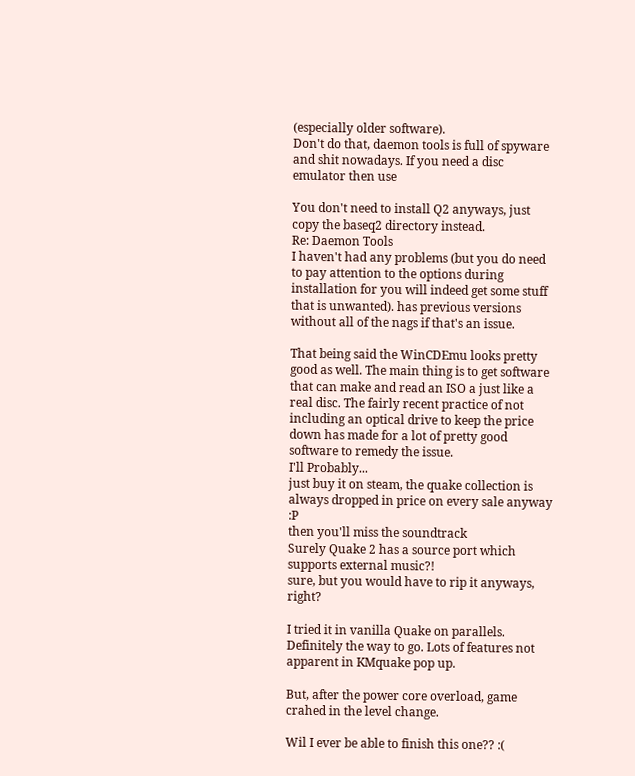(especially older software).
Don't do that, daemon tools is full of spyware and shit nowadays. If you need a disc emulator then use

You don't need to install Q2 anyways, just copy the baseq2 directory instead.
Re: Daemon Tools
I haven't had any problems (but you do need to pay attention to the options during installation for you will indeed get some stuff that is unwanted). has previous versions without all of the nags if that's an issue.

That being said the WinCDEmu looks pretty good as well. The main thing is to get software that can make and read an ISO a just like a real disc. The fairly recent practice of not including an optical drive to keep the price down has made for a lot of pretty good software to remedy the issue.
I'll Probably...
just buy it on steam, the quake collection is always dropped in price on every sale anyway :P
then you'll miss the soundtrack
Surely Quake 2 has a source port which supports external music?!
sure, but you would have to rip it anyways, right?

I tried it in vanilla Quake on parallels. Definitely the way to go. Lots of features not apparent in KMquake pop up.

But, after the power core overload, game crahed in the level change.

Wil I ever be able to finish this one?? :(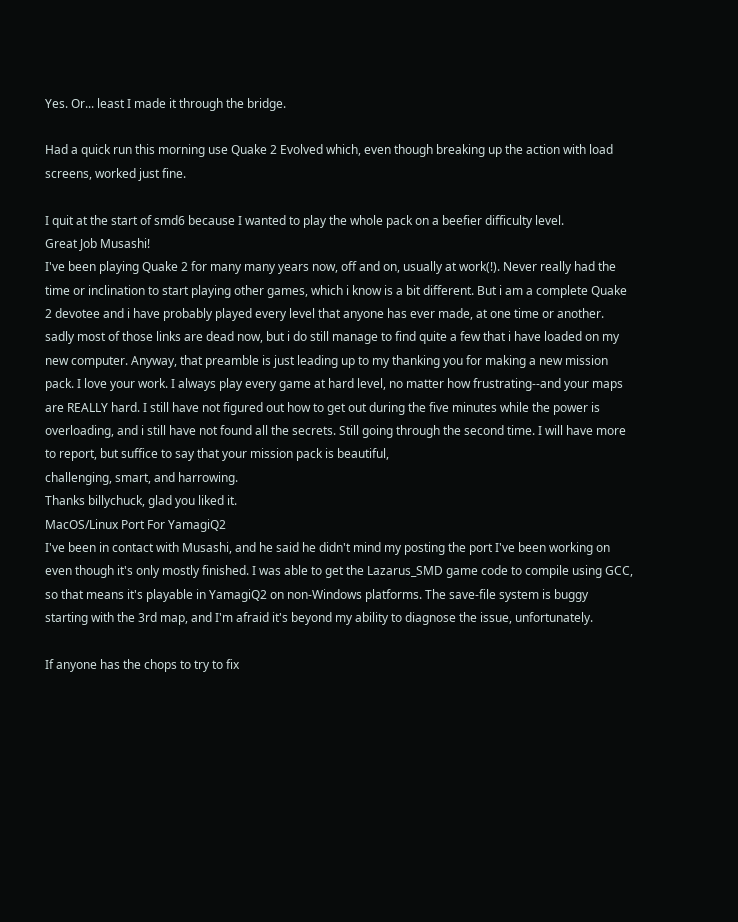Yes. Or... least I made it through the bridge.

Had a quick run this morning use Quake 2 Evolved which, even though breaking up the action with load screens, worked just fine.

I quit at the start of smd6 because I wanted to play the whole pack on a beefier difficulty level.
Great Job Musashi!
I've been playing Quake 2 for many many years now, off and on, usually at work(!). Never really had the time or inclination to start playing other games, which i know is a bit different. But i am a complete Quake 2 devotee and i have probably played every level that anyone has ever made, at one time or another. sadly most of those links are dead now, but i do still manage to find quite a few that i have loaded on my new computer. Anyway, that preamble is just leading up to my thanking you for making a new mission pack. I love your work. I always play every game at hard level, no matter how frustrating--and your maps are REALLY hard. I still have not figured out how to get out during the five minutes while the power is overloading, and i still have not found all the secrets. Still going through the second time. I will have more to report, but suffice to say that your mission pack is beautiful,
challenging, smart, and harrowing.
Thanks billychuck, glad you liked it.
MacOS/Linux Port For YamagiQ2
I've been in contact with Musashi, and he said he didn't mind my posting the port I've been working on even though it's only mostly finished. I was able to get the Lazarus_SMD game code to compile using GCC, so that means it's playable in YamagiQ2 on non-Windows platforms. The save-file system is buggy starting with the 3rd map, and I'm afraid it's beyond my ability to diagnose the issue, unfortunately.

If anyone has the chops to try to fix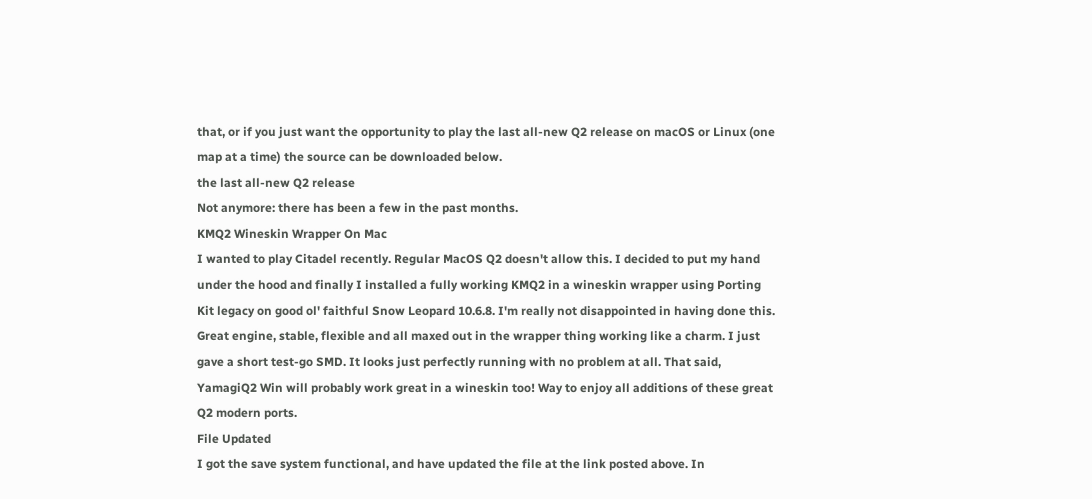that, or if you just want the opportunity to play the last all-new Q2 release on macOS or Linux (one map at a time) the source can be downloaded below.
the last all-new Q2 release
Not anymore: there has been a few in the past months.
KMQ2 Wineskin Wrapper On Mac
I wanted to play Citadel recently. Regular MacOS Q2 doesn't allow this. I decided to put my hand under the hood and finally I installed a fully working KMQ2 in a wineskin wrapper using Porting Kit legacy on good ol' faithful Snow Leopard 10.6.8. I'm really not disappointed in having done this. Great engine, stable, flexible and all maxed out in the wrapper thing working like a charm. I just gave a short test-go SMD. It looks just perfectly running with no problem at all. That said, YamagiQ2 Win will probably work great in a wineskin too! Way to enjoy all additions of these great Q2 modern ports.
File Updated
I got the save system functional, and have updated the file at the link posted above. In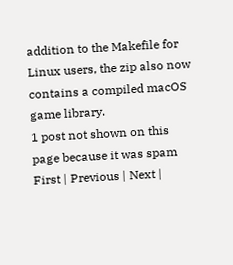addition to the Makefile for Linux users, the zip also now contains a compiled macOS game library.
1 post not shown on this page because it was spam
First | Previous | Next |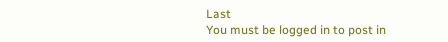Last
You must be logged in to post in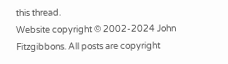this thread.
Website copyright © 2002-2024 John Fitzgibbons. All posts are copyright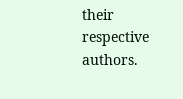their respective authors.